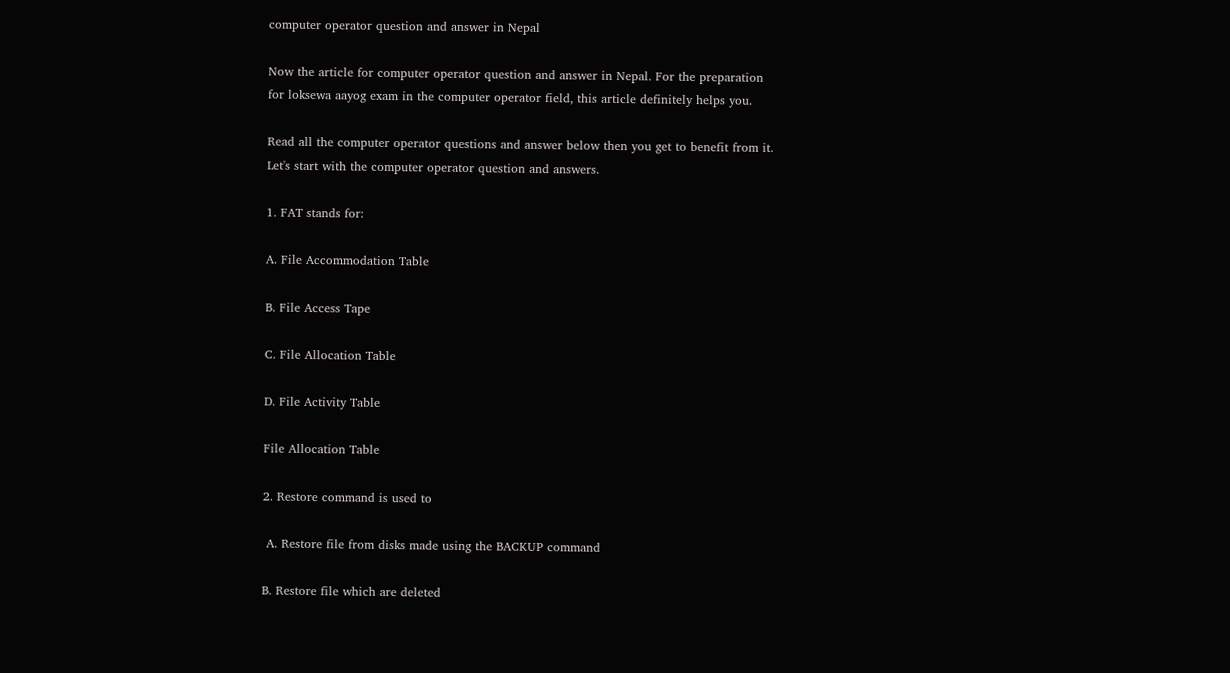computer operator question and answer in Nepal

Now the article for computer operator question and answer in Nepal. For the preparation for loksewa aayog exam in the computer operator field, this article definitely helps you.

Read all the computer operator questions and answer below then you get to benefit from it. Let's start with the computer operator question and answers.

1. FAT stands for:

A. File Accommodation Table

B. File Access Tape

C. File Allocation Table

D. File Activity Table

File Allocation Table

2. Restore command is used to

 A. Restore file from disks made using the BACKUP command

B. Restore file which are deleted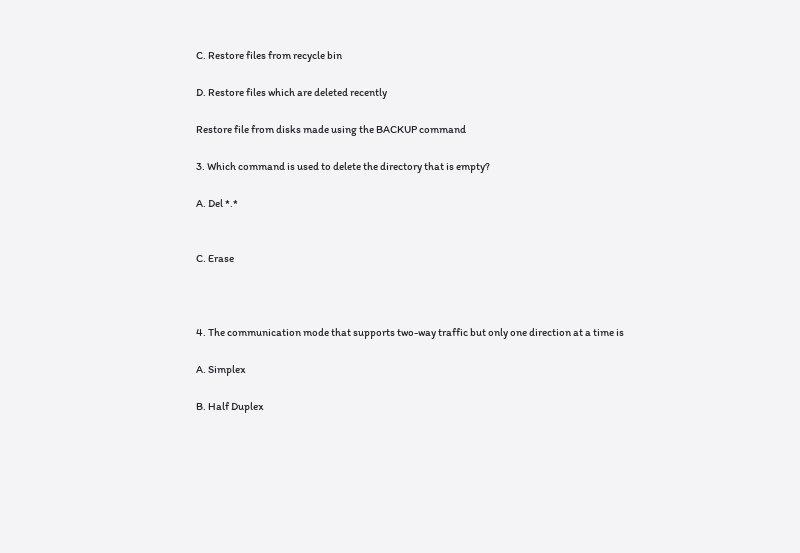C. Restore files from recycle bin

D. Restore files which are deleted recently

Restore file from disks made using the BACKUP command

3. Which command is used to delete the directory that is empty?

A. Del *.*


C. Erase



4. The communication mode that supports two-way traffic but only one direction at a time is

A. Simplex

B. Half Duplex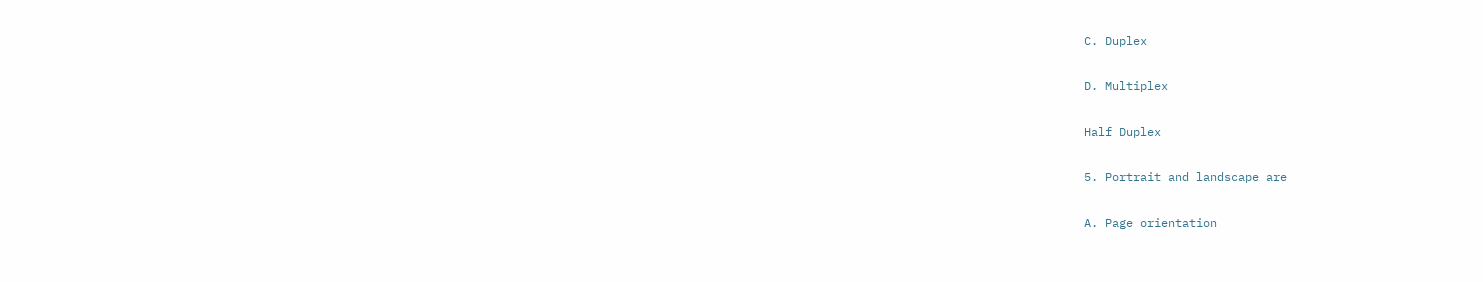C. Duplex

D. Multiplex

Half Duplex

5. Portrait and landscape are

A. Page orientation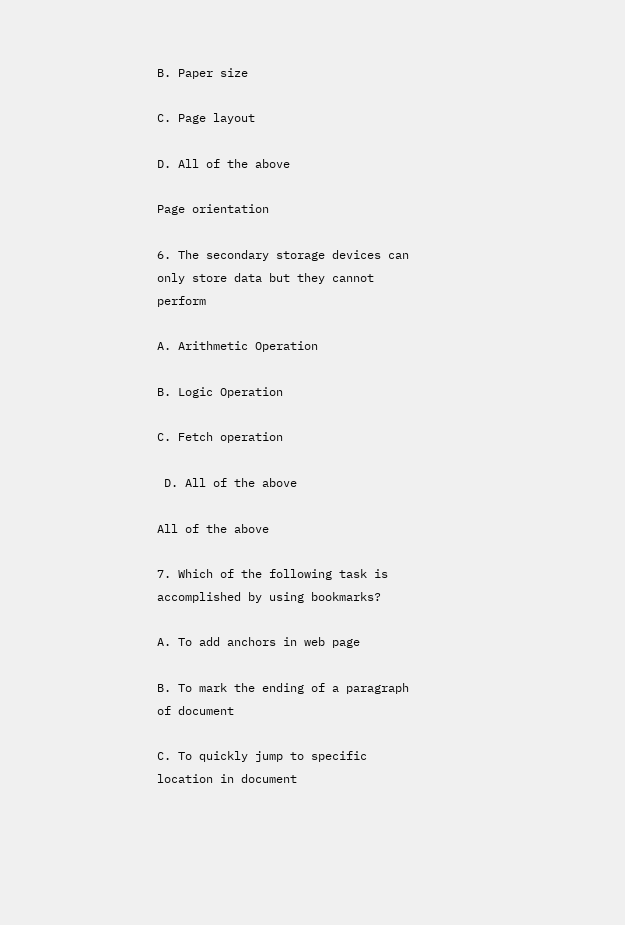B. Paper size

C. Page layout

D. All of the above

Page orientation

6. The secondary storage devices can only store data but they cannot perform

A. Arithmetic Operation

B. Logic Operation

C. Fetch operation

 D. All of the above

All of the above

7. Which of the following task is accomplished by using bookmarks?

A. To add anchors in web page

B. To mark the ending of a paragraph of document

C. To quickly jump to specific location in document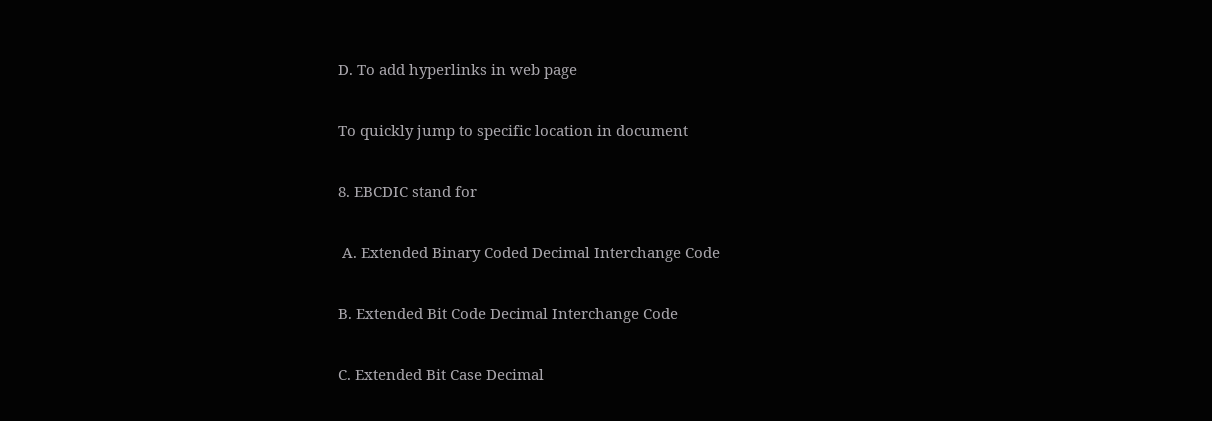D. To add hyperlinks in web page

To quickly jump to specific location in document

8. EBCDIC stand for

 A. Extended Binary Coded Decimal Interchange Code

B. Extended Bit Code Decimal Interchange Code

C. Extended Bit Case Decimal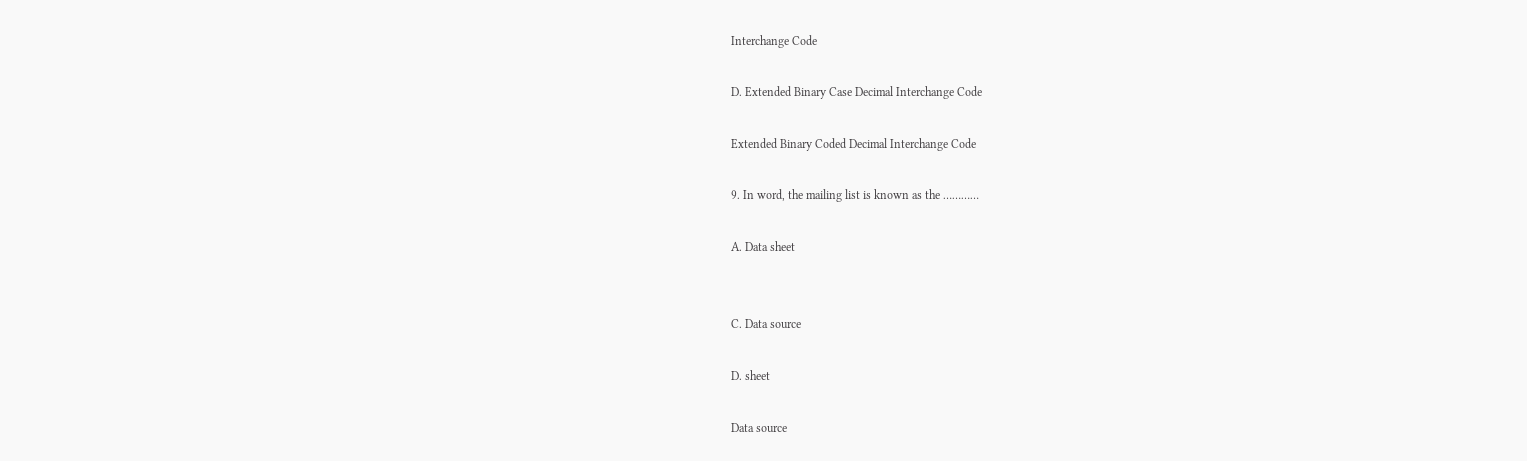Interchange Code

D. Extended Binary Case Decimal Interchange Code

Extended Binary Coded Decimal Interchange Code

9. In word, the mailing list is known as the …………

A. Data sheet


C. Data source

D. sheet

Data source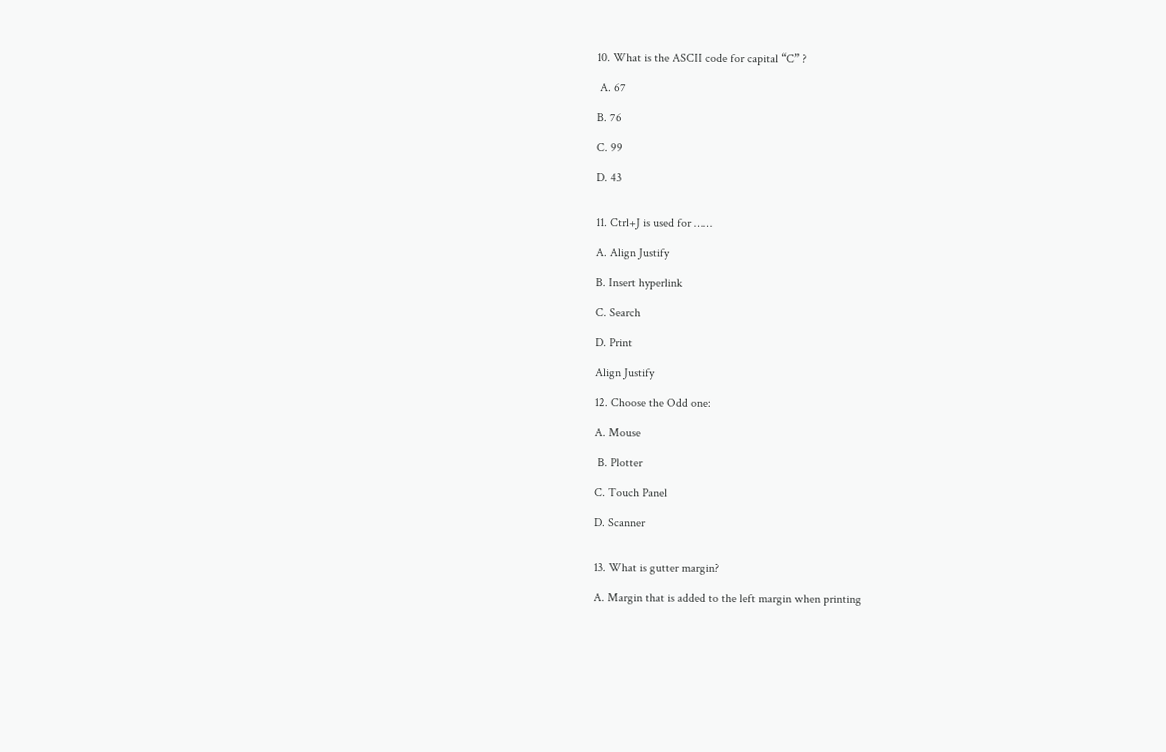10. What is the ASCII code for capital “C” ?

 A. 67

B. 76

C. 99

D. 43


11. Ctrl+J is used for ……

A. Align Justify

B. Insert hyperlink

C. Search

D. Print

Align Justify

12. Choose the Odd one:

A. Mouse

 B. Plotter

C. Touch Panel

D. Scanner


13. What is gutter margin?

A. Margin that is added to the left margin when printing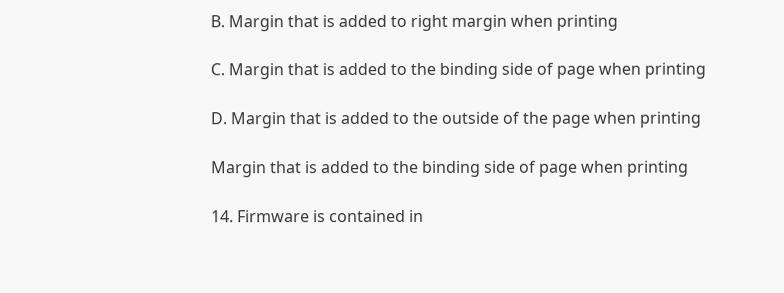B. Margin that is added to right margin when printing

C. Margin that is added to the binding side of page when printing

D. Margin that is added to the outside of the page when printing

Margin that is added to the binding side of page when printing

14. Firmware is contained in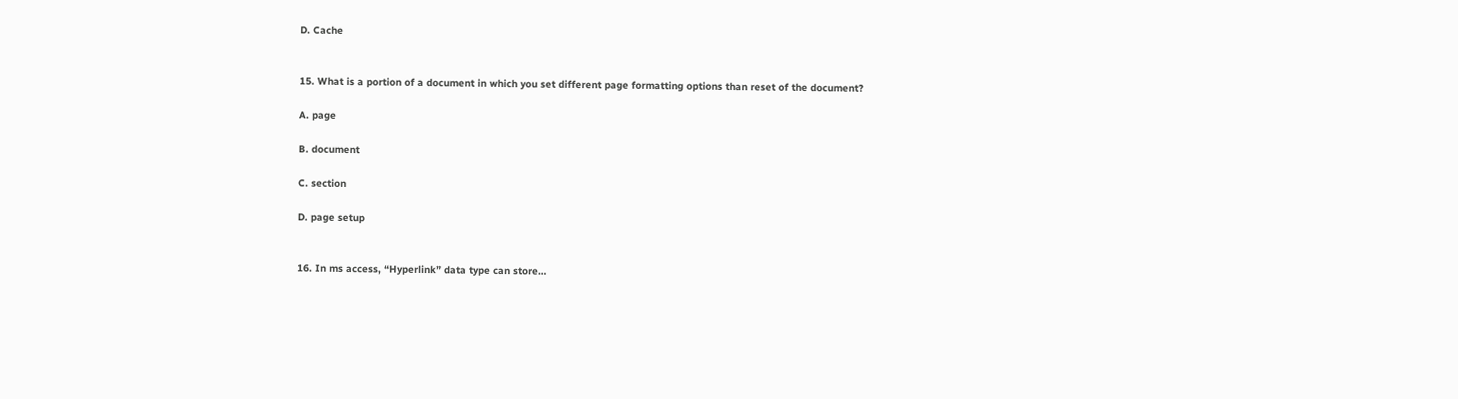D. Cache


15. What is a portion of a document in which you set different page formatting options than reset of the document?

A. page

B. document

C. section

D. page setup


16. In ms access, “Hyperlink” data type can store…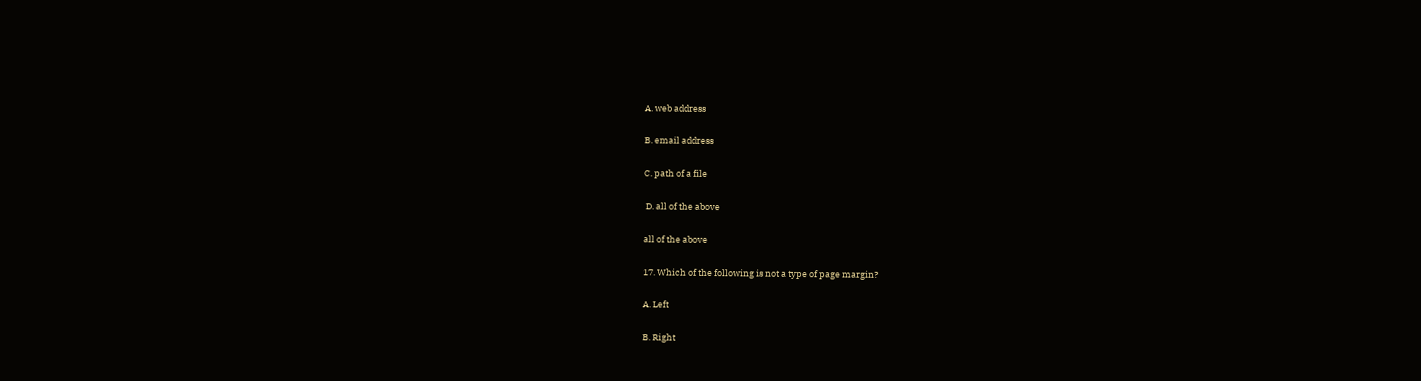A. web address

B. email address

C. path of a file

 D. all of the above

all of the above

17. Which of the following is not a type of page margin?

A. Left

B. Right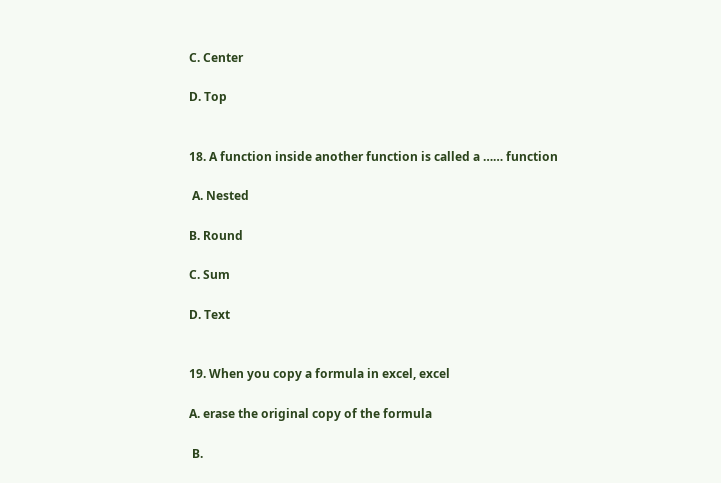C. Center

D. Top


18. A function inside another function is called a …… function

 A. Nested

B. Round

C. Sum

D. Text


19. When you copy a formula in excel, excel

A. erase the original copy of the formula

 B.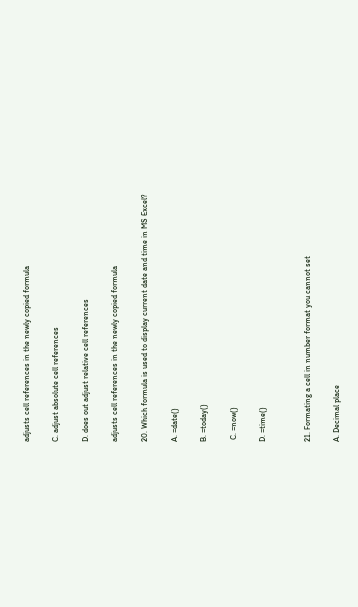adjusts cell references in the newly copied formula

C. adjust absolute cell references

D. does out adjust relative cell references

adjusts cell references in the newly copied formula

20. Which formula is used to display current date and time in MS Excel?

A. =date()

B. =today()

 C. =now()

D. =time()


21. Formating a cell in number format you cannot set

A. Decimal place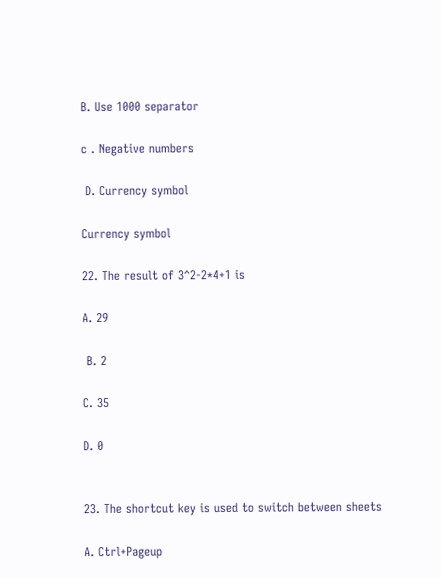B. Use 1000 separator

c . Negative numbers

 D. Currency symbol

Currency symbol

22. The result of 3^2-2*4+1 is

A. 29

 B. 2

C. 35

D. 0


23. The shortcut key is used to switch between sheets

A. Ctrl+Pageup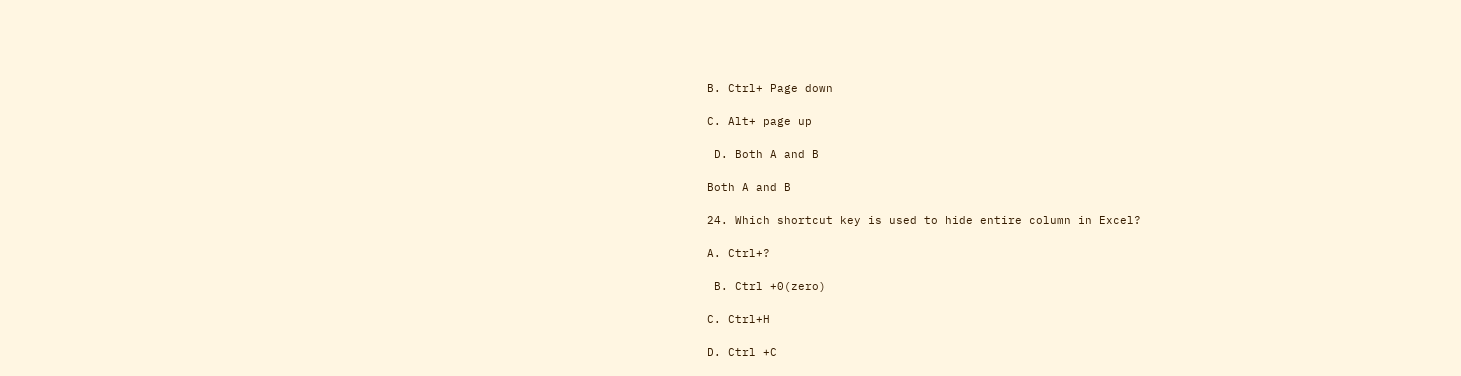B. Ctrl+ Page down

C. Alt+ page up

 D. Both A and B

Both A and B

24. Which shortcut key is used to hide entire column in Excel?

A. Ctrl+?

 B. Ctrl +0(zero)

C. Ctrl+H

D. Ctrl +C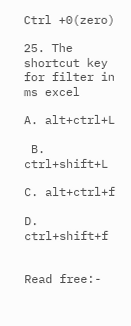Ctrl +0(zero)

25. The shortcut key for filter in ms excel

A. alt+ctrl+L

 B. ctrl+shift+L

C. alt+ctrl+f

D. ctrl+shift+f


Read free:-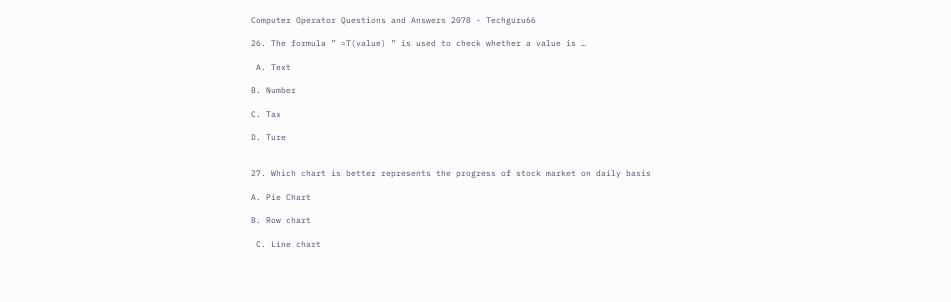Computer Operator Questions and Answers 2078 - Techguru66

26. The formula ” =T(value) ” is used to check whether a value is …

 A. Text

B. Number

C. Tax

D. Ture


27. Which chart is better represents the progress of stock market on daily basis

A. Pie Chart

B. Row chart

 C. Line chart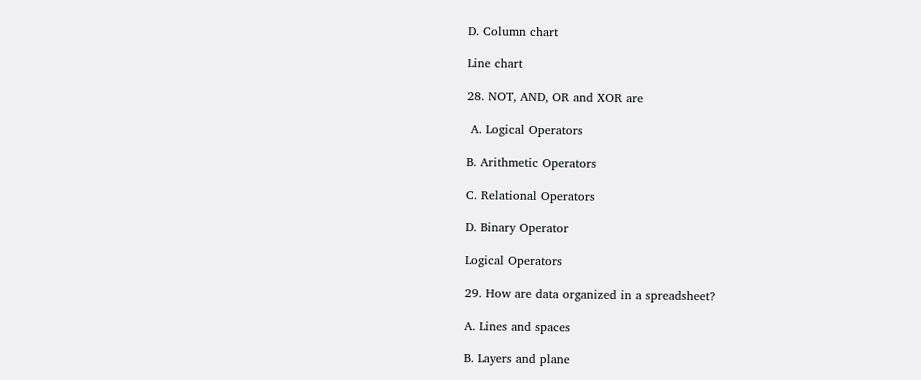D. Column chart

Line chart

28. NOT, AND, OR and XOR are

 A. Logical Operators

B. Arithmetic Operators

C. Relational Operators

D. Binary Operator

Logical Operators

29. How are data organized in a spreadsheet?

A. Lines and spaces

B. Layers and plane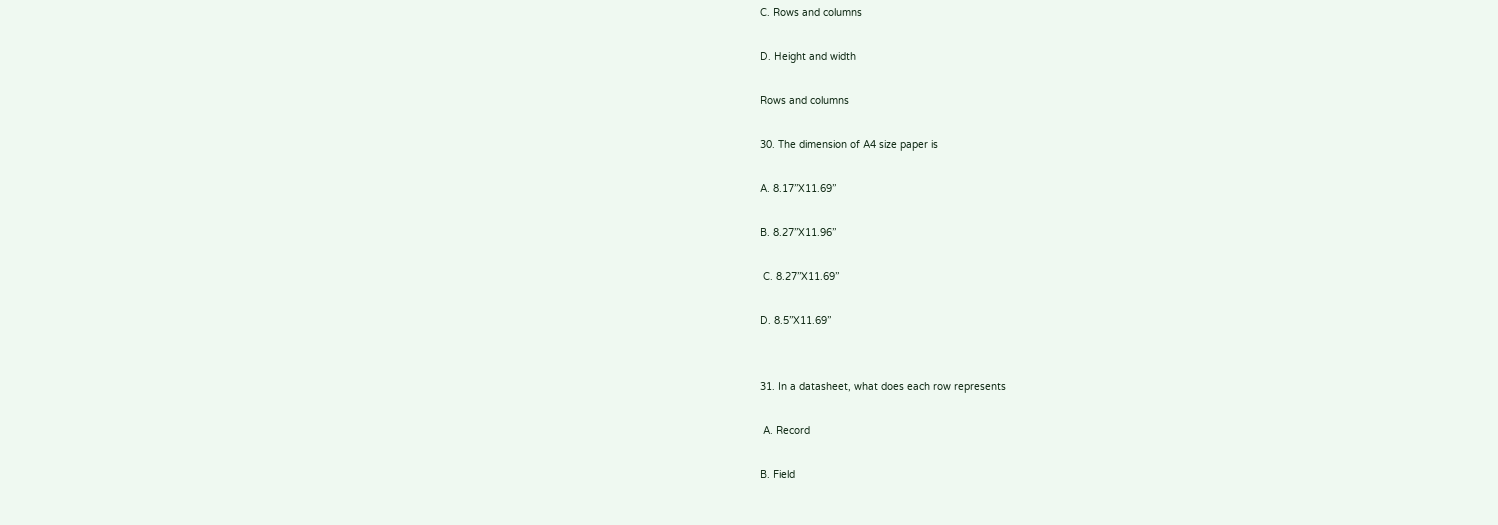C. Rows and columns

D. Height and width

Rows and columns

30. The dimension of A4 size paper is

A. 8.17’’X11.69’’

B. 8.27’’X11.96’’

 C. 8.27’’X11.69’’

D. 8.5’’X11.69’’


31. In a datasheet, what does each row represents

 A. Record

B. Field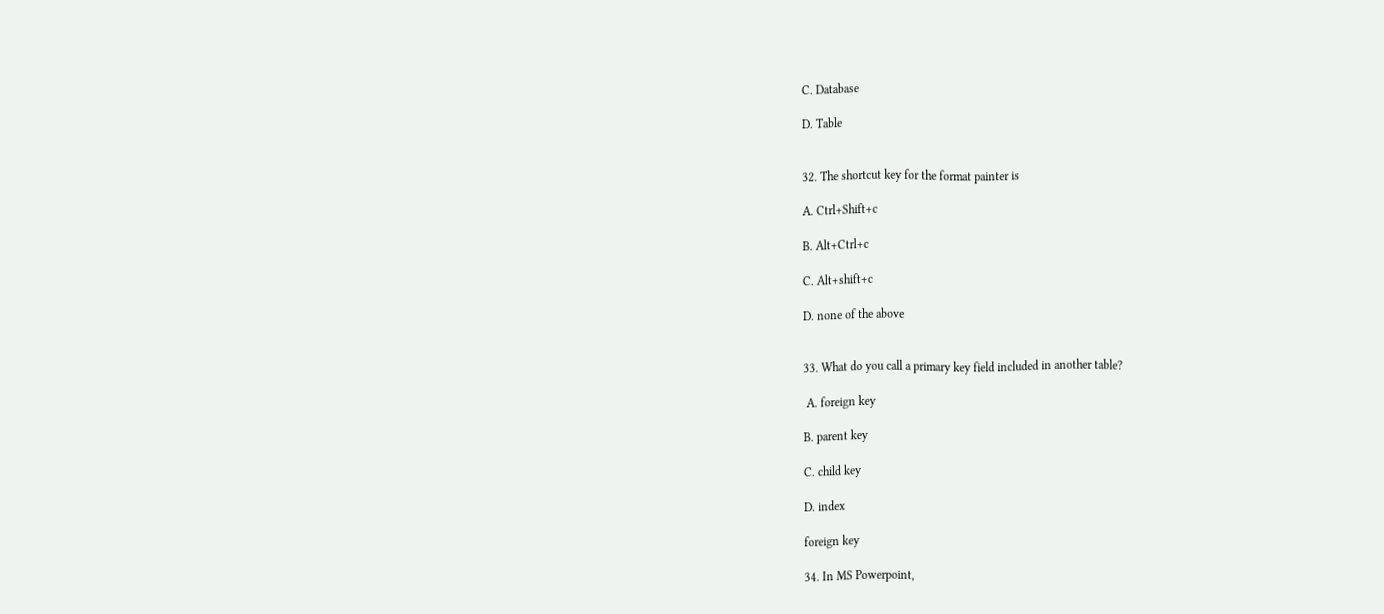C. Database

D. Table


32. The shortcut key for the format painter is

A. Ctrl+Shift+c

B. Alt+Ctrl+c

C. Alt+shift+c

D. none of the above


33. What do you call a primary key field included in another table?

 A. foreign key

B. parent key

C. child key

D. index

foreign key

34. In MS Powerpoint,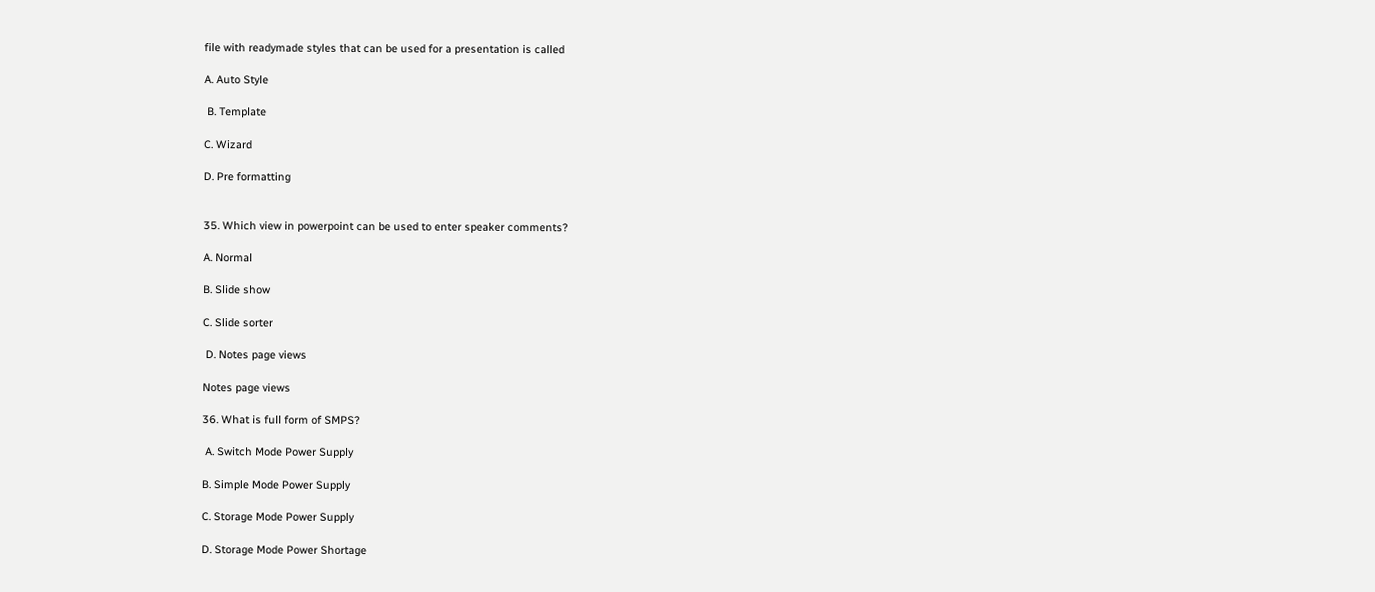file with readymade styles that can be used for a presentation is called

A. Auto Style

 B. Template

C. Wizard

D. Pre formatting


35. Which view in powerpoint can be used to enter speaker comments?

A. Normal

B. Slide show

C. Slide sorter

 D. Notes page views

Notes page views

36. What is full form of SMPS?

 A. Switch Mode Power Supply

B. Simple Mode Power Supply

C. Storage Mode Power Supply

D. Storage Mode Power Shortage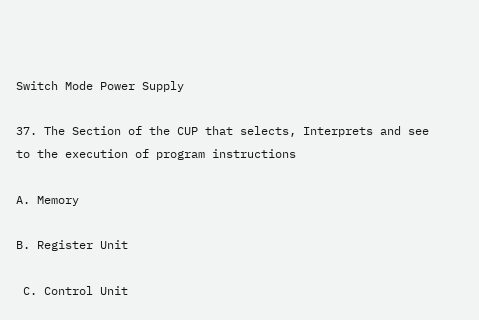Switch Mode Power Supply

37. The Section of the CUP that selects, Interprets and see to the execution of program instructions

A. Memory

B. Register Unit

 C. Control Unit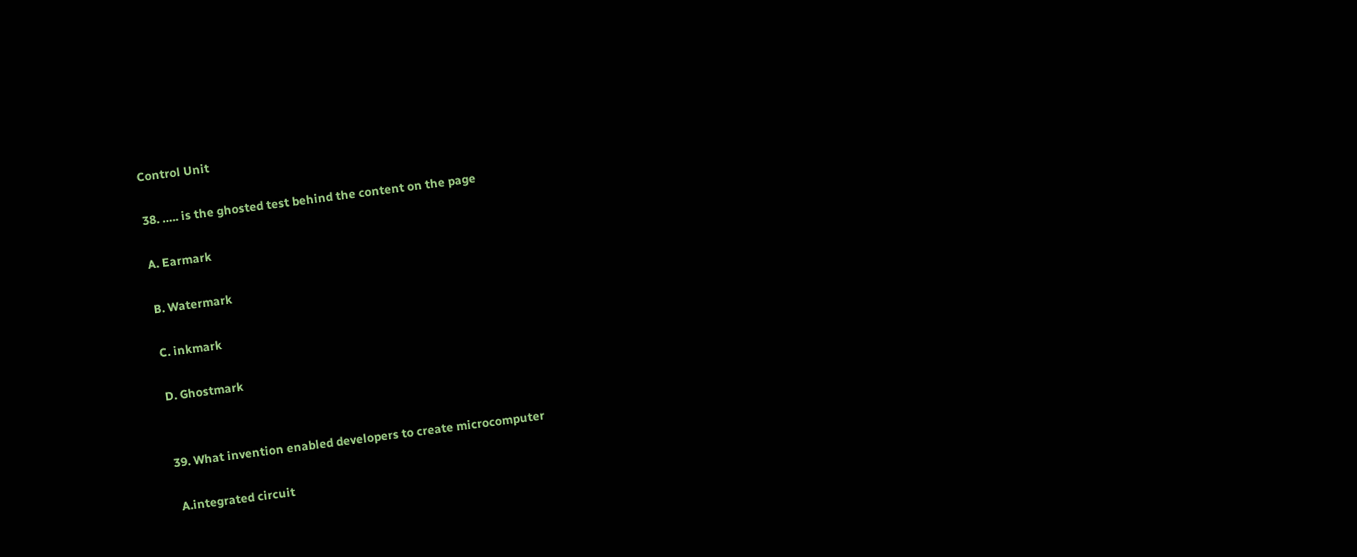Control Unit

38. ….. is the ghosted test behind the content on the page

A. Earmark

B. Watermark

C. inkmark

D. Ghostmark


39. What invention enabled developers to create microcomputer

 A.integrated circuit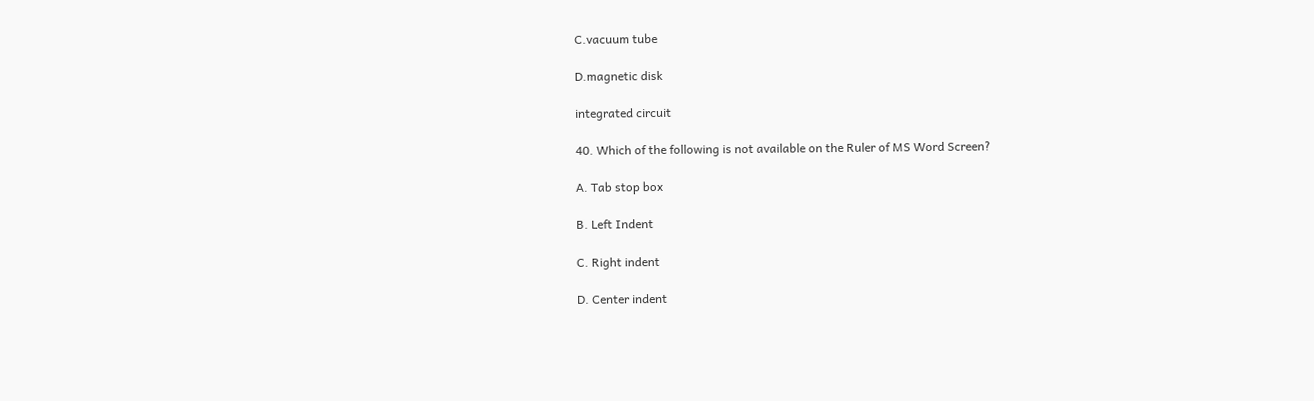C.vacuum tube

D.magnetic disk

integrated circuit

40. Which of the following is not available on the Ruler of MS Word Screen?

A. Tab stop box

B. Left Indent

C. Right indent

D. Center indent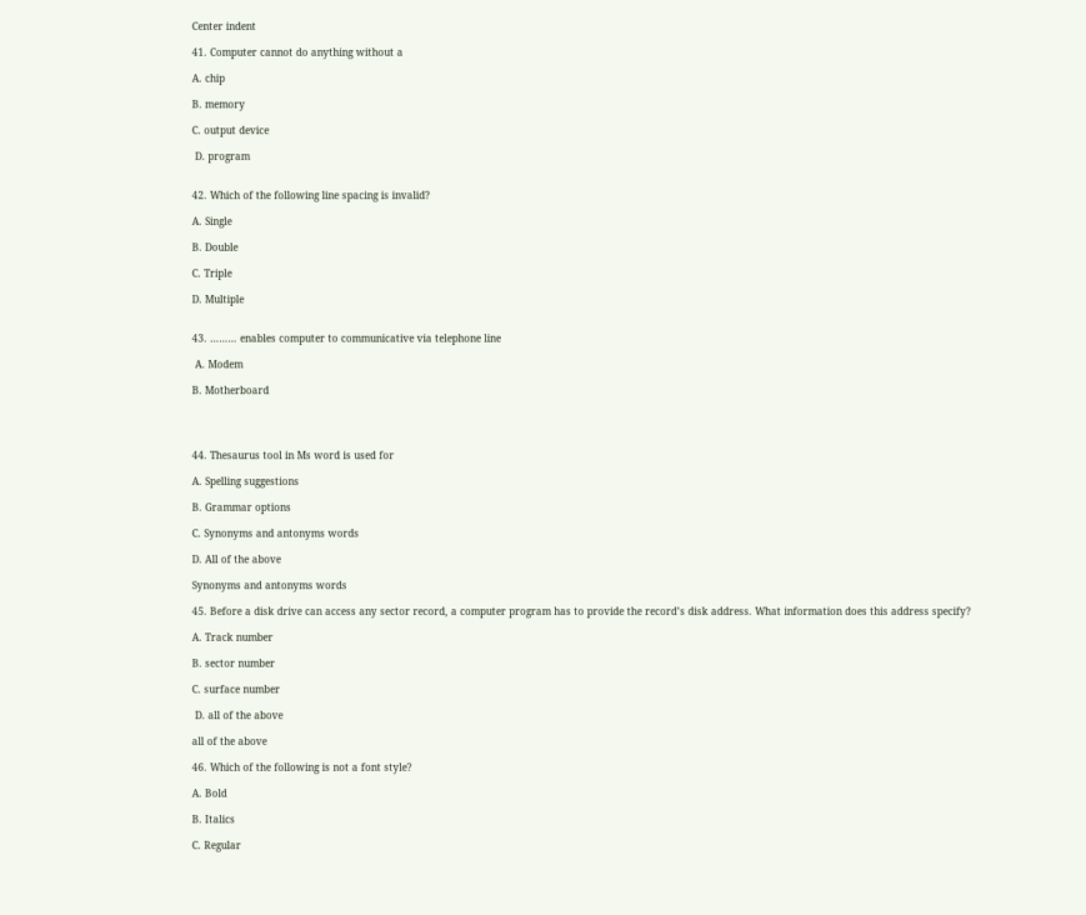Center indent

41. Computer cannot do anything without a

A. chip

B. memory

C. output device

 D. program


42. Which of the following line spacing is invalid?

A. Single

B. Double

C. Triple

D. Multiple


43. ……… enables computer to communicative via telephone line

 A. Modem

B. Motherboard




44. Thesaurus tool in Ms word is used for

A. Spelling suggestions

B. Grammar options

C. Synonyms and antonyms words

D. All of the above

Synonyms and antonyms words

45. Before a disk drive can access any sector record, a computer program has to provide the record’s disk address. What information does this address specify?

A. Track number

B. sector number

C. surface number

 D. all of the above

all of the above

46. Which of the following is not a font style?

A. Bold

B. Italics

C. Regular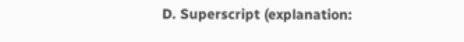D. Superscript (explanation: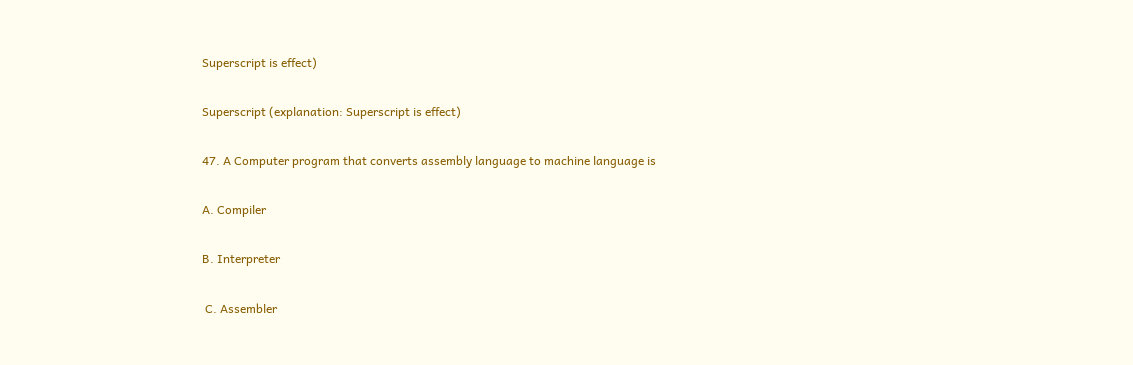Superscript is effect)

Superscript (explanation: Superscript is effect)

47. A Computer program that converts assembly language to machine language is

A. Compiler

B. Interpreter

 C. Assembler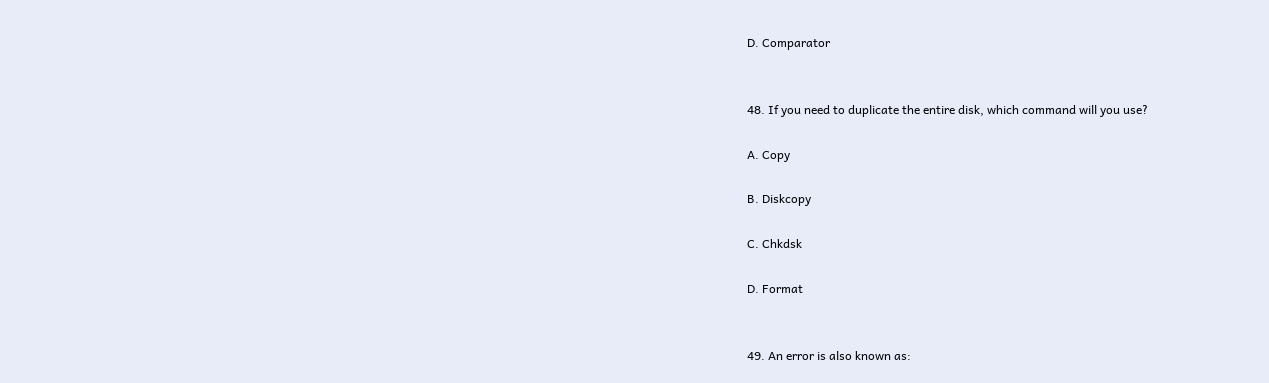D. Comparator


48. If you need to duplicate the entire disk, which command will you use?

A. Copy

B. Diskcopy

C. Chkdsk

D. Format


49. An error is also known as: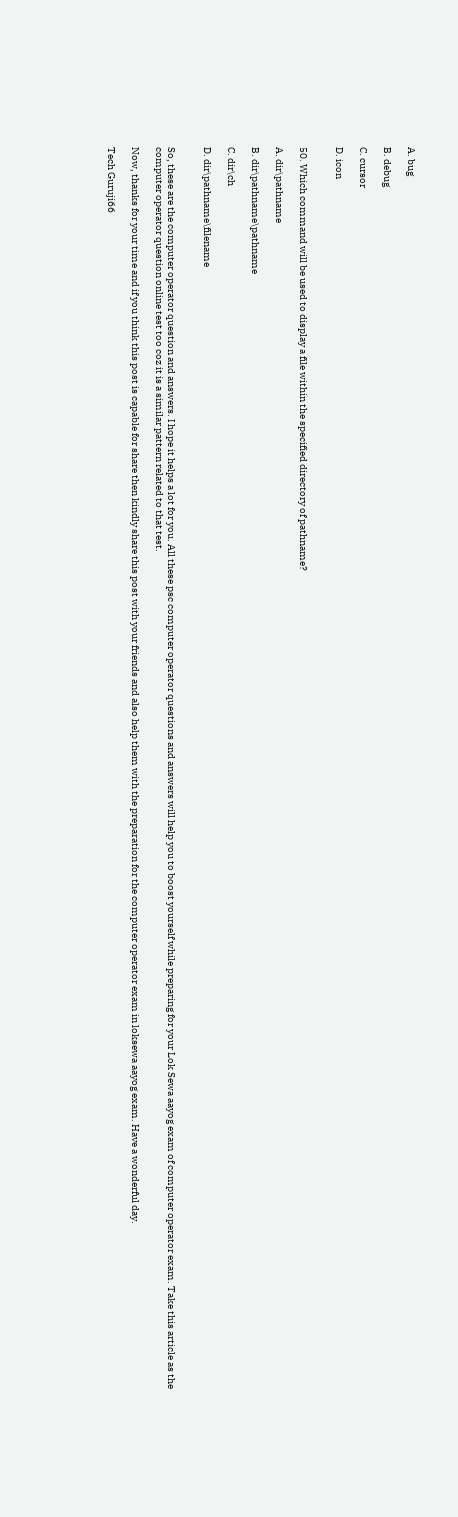A. bug

B. debug

C. cursor

D. icon


50. Which command will be used to display a file within the specified directory of pathname?

A. dir\pathname

B. dir\pathname\pathname

C. dir\ch

D. dir\pathname\filename


So, these are the computer operator question and answers. I hope it helps a lot for you. All these psc computer operator questions and answers will help you to boost yourself while preparing for your Lok Sewa aayog exam of computer operator exam. Take this article as the computer operator question online test too coz it is a similar pattern related to that test.

Now, thanks for your time and if you think this post is capable for share then kindly share this post with your friends and also help them with the preparation for the computer operator exam in loksewa aayog exam. Have a wonderful day.

Tech Guruji66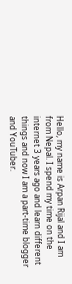Hello, my name is Arpan Rijal and I am from Nepal. I spend my time on the internet 3 years ago and learn different things and now I am a part-time blogger and YouTuber.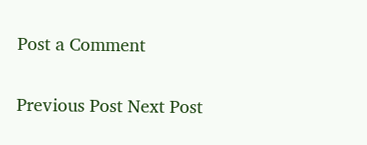Post a Comment

Previous Post Next Post